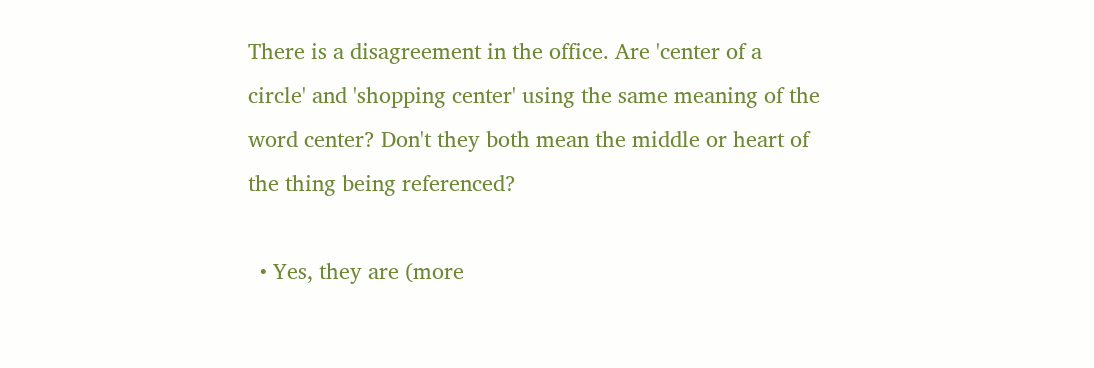There is a disagreement in the office. Are 'center of a circle' and 'shopping center' using the same meaning of the word center? Don't they both mean the middle or heart of the thing being referenced?

  • Yes, they are (more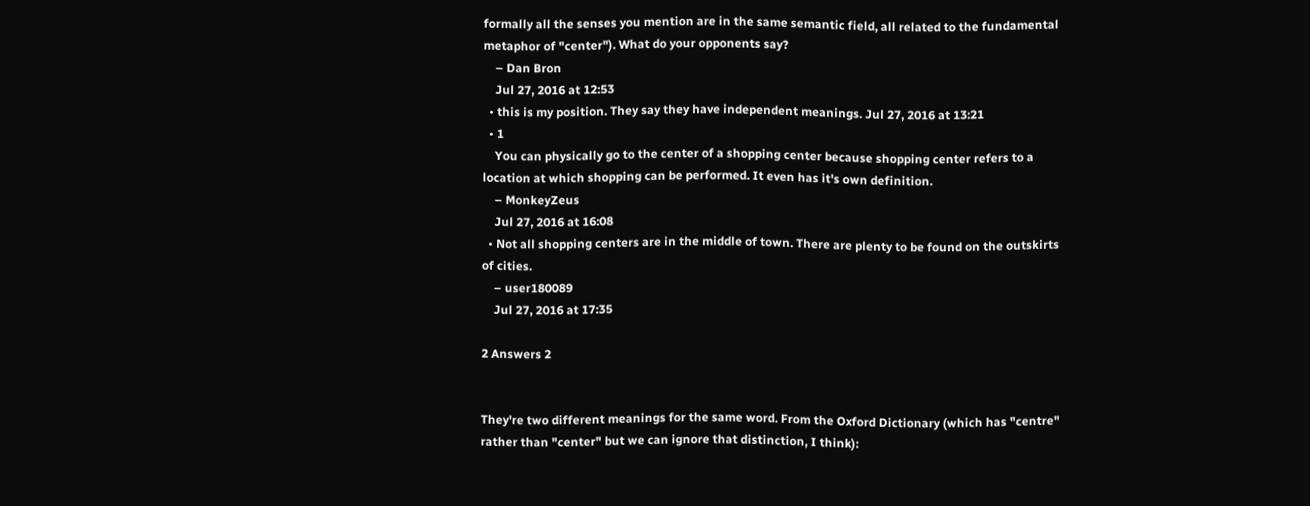formally all the senses you mention are in the same semantic field, all related to the fundamental metaphor of "center"). What do your opponents say?
    – Dan Bron
    Jul 27, 2016 at 12:53
  • this is my position. They say they have independent meanings. Jul 27, 2016 at 13:21
  • 1
    You can physically go to the center of a shopping center because shopping center refers to a location at which shopping can be performed. It even has it's own definition.
    – MonkeyZeus
    Jul 27, 2016 at 16:08
  • Not all shopping centers are in the middle of town. There are plenty to be found on the outskirts of cities.
    – user180089
    Jul 27, 2016 at 17:35

2 Answers 2


They're two different meanings for the same word. From the Oxford Dictionary (which has "centre" rather than "center" but we can ignore that distinction, I think):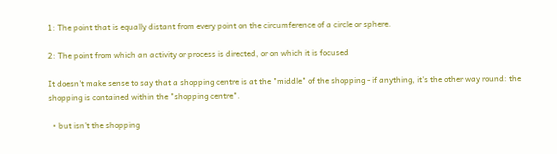1: The point that is equally distant from every point on the circumference of a circle or sphere.

2: The point from which an activity or process is directed, or on which it is focused

It doesn't make sense to say that a shopping centre is at the "middle" of the shopping - if anything, it's the other way round: the shopping is contained within the "shopping centre".

  • but isn't the shopping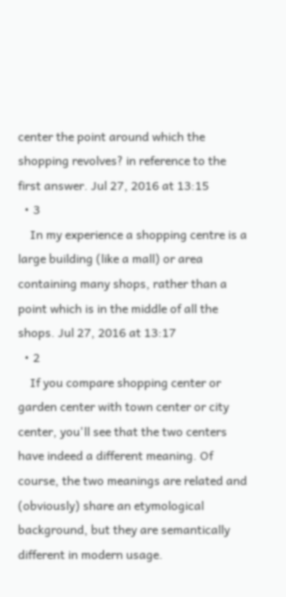center the point around which the shopping revolves? in reference to the first answer. Jul 27, 2016 at 13:15
  • 3
    In my experience a shopping centre is a large building (like a mall) or area containing many shops, rather than a point which is in the middle of all the shops. Jul 27, 2016 at 13:17
  • 2
    If you compare shopping center or garden center with town center or city center, you'll see that the two centers have indeed a different meaning. Of course, the two meanings are related and (obviously) share an etymological background, but they are semantically different in modern usage.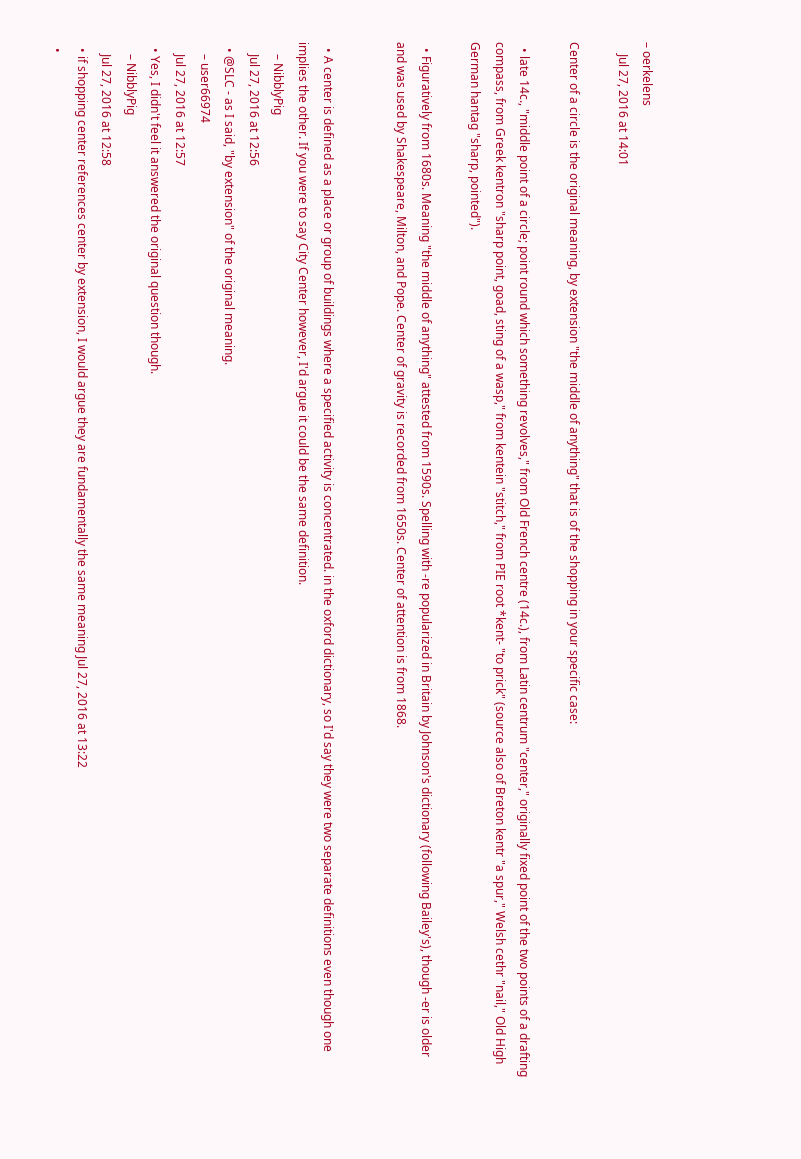– oerkelens
    Jul 27, 2016 at 14:01

Center of a circle is the original meaning, by extension "the middle of anything" that is of the shopping in your specific case:

  • late 14c., "middle point of a circle; point round which something revolves," from Old French centre (14c.), from Latin centrum "center," originally fixed point of the two points of a drafting compass, from Greek kentron "sharp point, goad, sting of a wasp," from kentein "stitch," from PIE root *kent- "to prick" (source also of Breton kentr "a spur," Welsh cethr "nail," Old High German hantag "sharp, pointed").

  • Figuratively from 1680s. Meaning "the middle of anything" attested from 1590s. Spelling with -re popularized in Britain by Johnson's dictionary (following Bailey's), though -er is older and was used by Shakespeare, Milton, and Pope. Center of gravity is recorded from 1650s. Center of attention is from 1868.


  • A center is defined as a place or group of buildings where a specified activity is concentrated. in the oxford dictionary, so I'd say they were two separate definitions even though one implies the other. If you were to say City Center however, I'd argue it could be the same definition.
    – NibblyPig
    Jul 27, 2016 at 12:56
  • @SLC - as I said, "by extension" of the original meaning.
    – user66974
    Jul 27, 2016 at 12:57
  • Yes, I didn't feel it answered the original question though.
    – NibblyPig
    Jul 27, 2016 at 12:58
  • if shopping center references center by extension, I would argue they are fundamentally the same meaning Jul 27, 2016 at 13:22
  •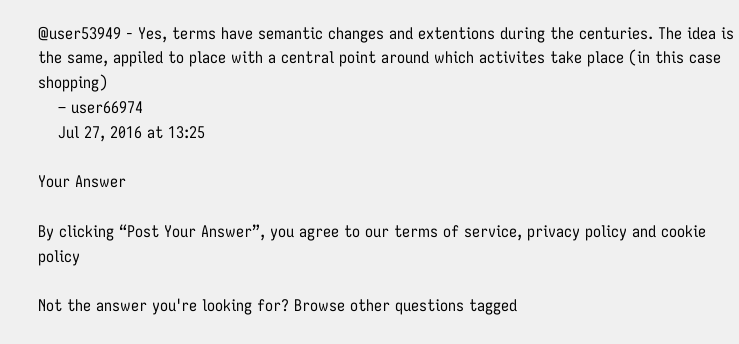@user53949 - Yes, terms have semantic changes and extentions during the centuries. The idea is the same, appiled to place with a central point around which activites take place (in this case shopping)
    – user66974
    Jul 27, 2016 at 13:25

Your Answer

By clicking “Post Your Answer”, you agree to our terms of service, privacy policy and cookie policy

Not the answer you're looking for? Browse other questions tagged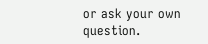or ask your own question.